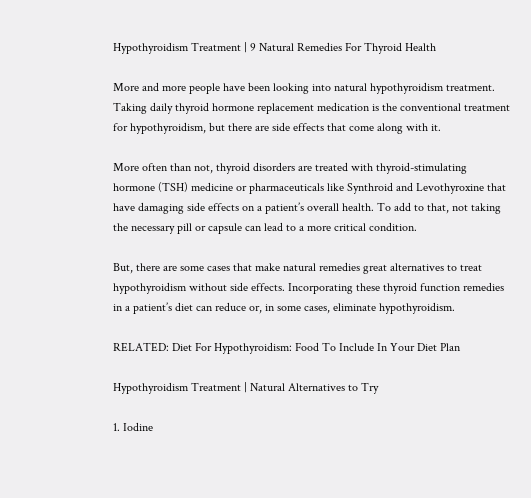Hypothyroidism Treatment | 9 Natural Remedies For Thyroid Health

More and more people have been looking into natural hypothyroidism treatment. Taking daily thyroid hormone replacement medication is the conventional treatment for hypothyroidism, but there are side effects that come along with it.

More often than not, thyroid disorders are treated with thyroid-stimulating hormone (TSH) medicine or pharmaceuticals like Synthroid and Levothyroxine that have damaging side effects on a patient’s overall health. To add to that, not taking the necessary pill or capsule can lead to a more critical condition.

But, there are some cases that make natural remedies great alternatives to treat hypothyroidism without side effects. Incorporating these thyroid function remedies in a patient’s diet can reduce or, in some cases, eliminate hypothyroidism.

RELATED: Diet For Hypothyroidism: Food To Include In Your Diet Plan

Hypothyroidism Treatment | Natural Alternatives to Try

1. Iodine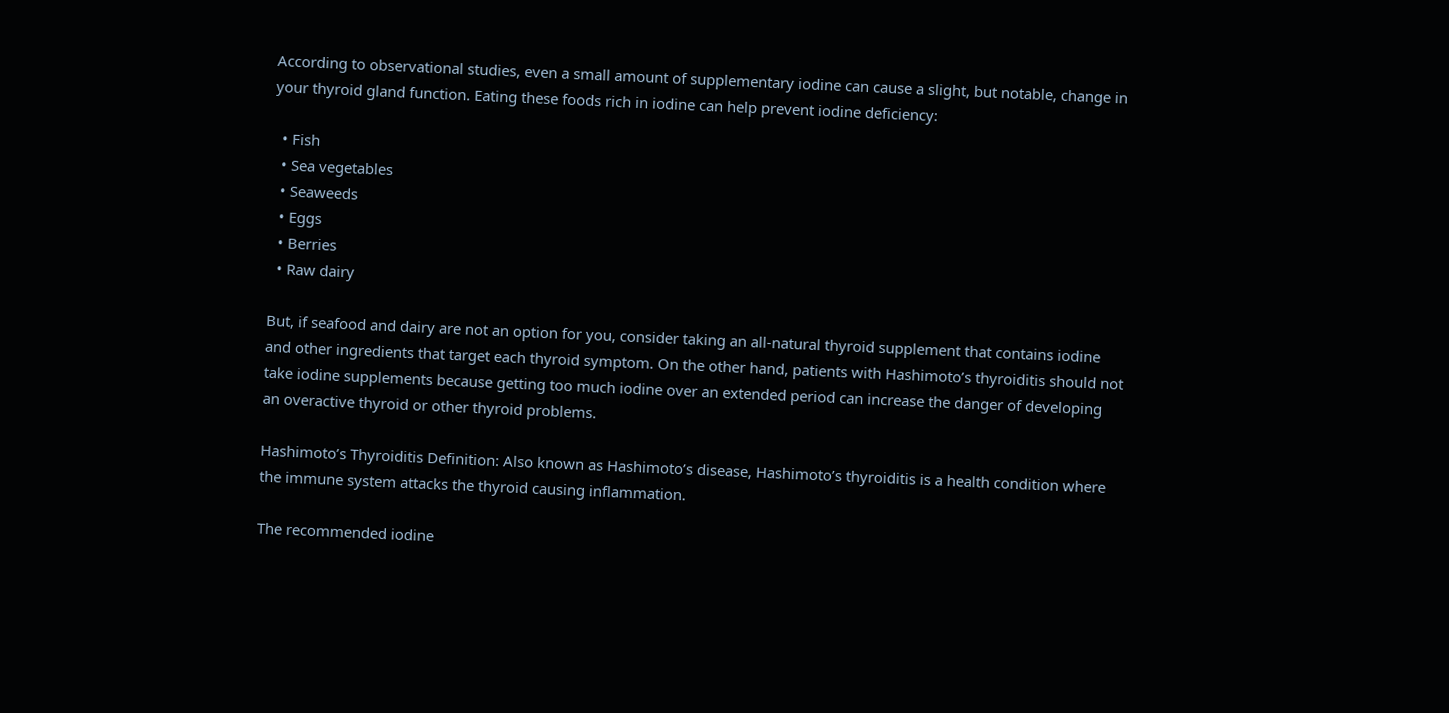According to observational studies, even a small amount of supplementary iodine can cause a slight, but notable, change in your thyroid gland function. Eating these foods rich in iodine can help prevent iodine deficiency:

  • Fish
  • Sea vegetables
  • Seaweeds
  • Eggs
  • Berries
  • Raw dairy

But, if seafood and dairy are not an option for you, consider taking an all-natural thyroid supplement that contains iodine and other ingredients that target each thyroid symptom. On the other hand, patients with Hashimoto’s thyroiditis should not take iodine supplements because getting too much iodine over an extended period can increase the danger of developing an overactive thyroid or other thyroid problems.

Hashimoto’s Thyroiditis Definition: Also known as Hashimoto’s disease, Hashimoto’s thyroiditis is a health condition where the immune system attacks the thyroid causing inflammation.

The recommended iodine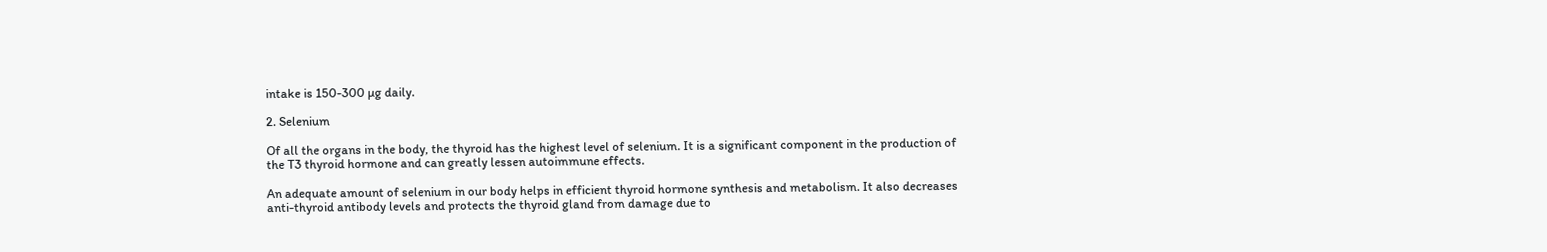intake is 150-300 µg daily.

2. Selenium

Of all the organs in the body, the thyroid has the highest level of selenium. It is a significant component in the production of the T3 thyroid hormone and can greatly lessen autoimmune effects.

An adequate amount of selenium in our body helps in efficient thyroid hormone synthesis and metabolism. It also decreases anti-thyroid antibody levels and protects the thyroid gland from damage due to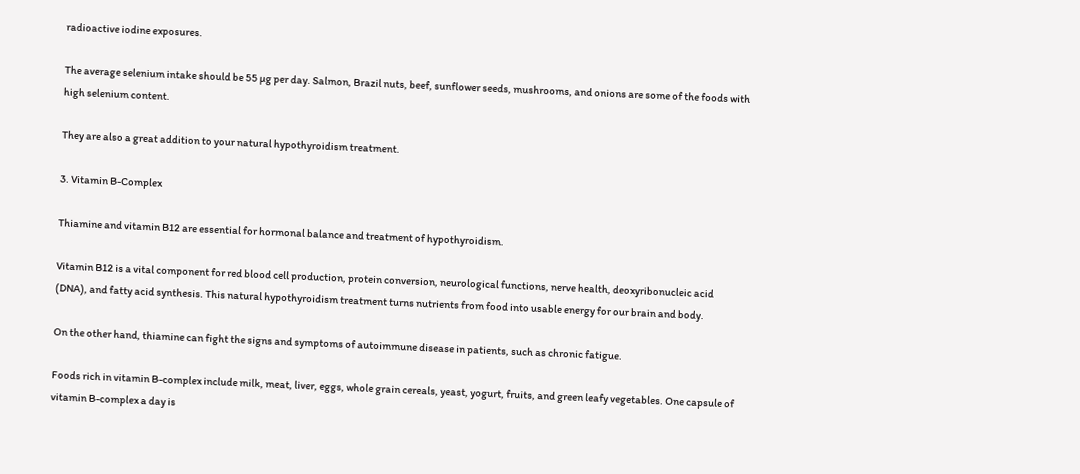radioactive iodine exposures.

The average selenium intake should be 55 µg per day. Salmon, Brazil nuts, beef, sunflower seeds, mushrooms, and onions are some of the foods with high selenium content.

They are also a great addition to your natural hypothyroidism treatment.

3. Vitamin B-Complex

Thiamine and vitamin B12 are essential for hormonal balance and treatment of hypothyroidism.

Vitamin B12 is a vital component for red blood cell production, protein conversion, neurological functions, nerve health, deoxyribonucleic acid (DNA), and fatty acid synthesis. This natural hypothyroidism treatment turns nutrients from food into usable energy for our brain and body.

On the other hand, thiamine can fight the signs and symptoms of autoimmune disease in patients, such as chronic fatigue.

Foods rich in vitamin B-complex include milk, meat, liver, eggs, whole grain cereals, yeast, yogurt, fruits, and green leafy vegetables. One capsule of vitamin B-complex a day is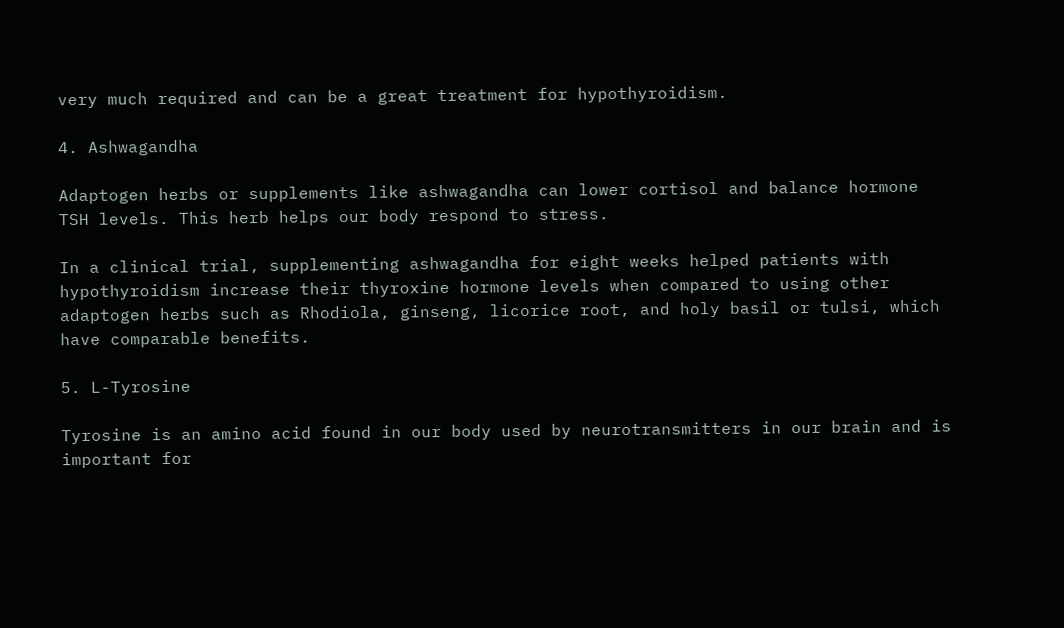very much required and can be a great treatment for hypothyroidism.

4. Ashwagandha

Adaptogen herbs or supplements like ashwagandha can lower cortisol and balance hormone TSH levels. This herb helps our body respond to stress.

In a clinical trial, supplementing ashwagandha for eight weeks helped patients with hypothyroidism increase their thyroxine hormone levels when compared to using other adaptogen herbs such as Rhodiola, ginseng, licorice root, and holy basil or tulsi, which have comparable benefits.

5. L-Tyrosine

Tyrosine is an amino acid found in our body used by neurotransmitters in our brain and is important for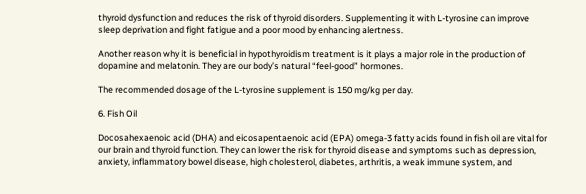thyroid dysfunction and reduces the risk of thyroid disorders. Supplementing it with L-tyrosine can improve sleep deprivation and fight fatigue and a poor mood by enhancing alertness.

Another reason why it is beneficial in hypothyroidism treatment is it plays a major role in the production of dopamine and melatonin. They are our body’s natural “feel-good” hormones.

The recommended dosage of the L-tyrosine supplement is 150 mg/kg per day.

6. Fish Oil

Docosahexaenoic acid (DHA) and eicosapentaenoic acid (EPA) omega-3 fatty acids found in fish oil are vital for our brain and thyroid function. They can lower the risk for thyroid disease and symptoms such as depression, anxiety, inflammatory bowel disease, high cholesterol, diabetes, arthritis, a weak immune system, and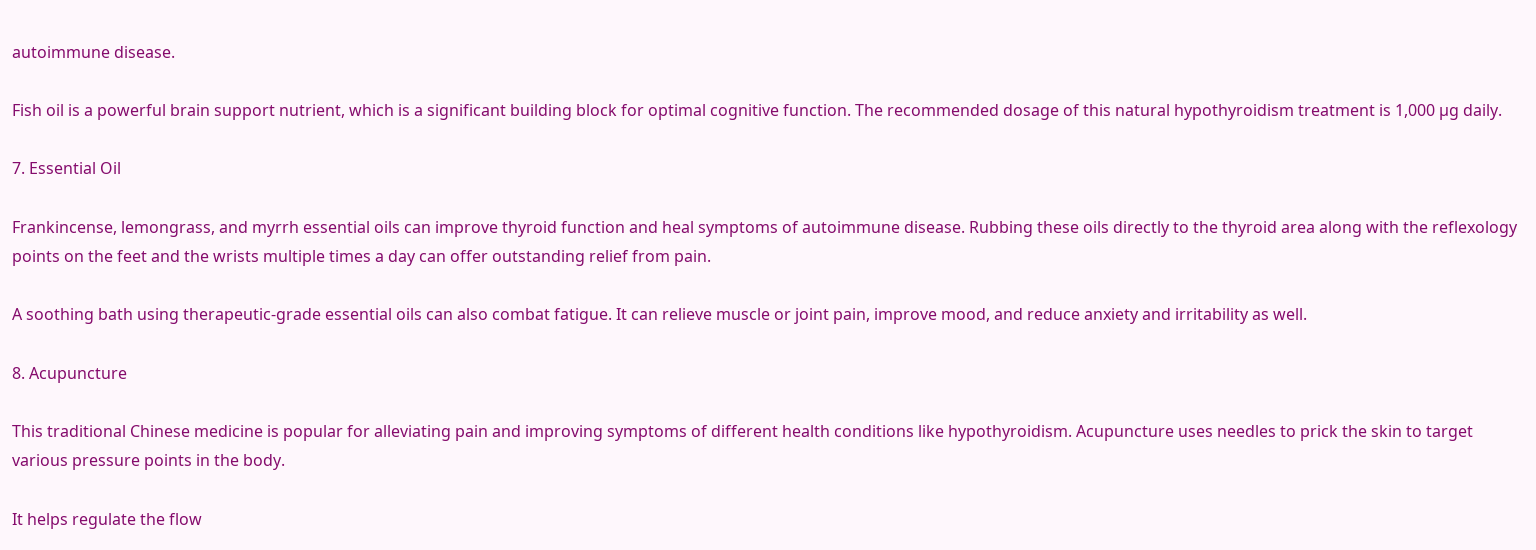autoimmune disease.

Fish oil is a powerful brain support nutrient, which is a significant building block for optimal cognitive function. The recommended dosage of this natural hypothyroidism treatment is 1,000 µg daily.

7. Essential Oil

Frankincense, lemongrass, and myrrh essential oils can improve thyroid function and heal symptoms of autoimmune disease. Rubbing these oils directly to the thyroid area along with the reflexology points on the feet and the wrists multiple times a day can offer outstanding relief from pain.

A soothing bath using therapeutic-grade essential oils can also combat fatigue. It can relieve muscle or joint pain, improve mood, and reduce anxiety and irritability as well.

8. Acupuncture

This traditional Chinese medicine is popular for alleviating pain and improving symptoms of different health conditions like hypothyroidism. Acupuncture uses needles to prick the skin to target various pressure points in the body.

It helps regulate the flow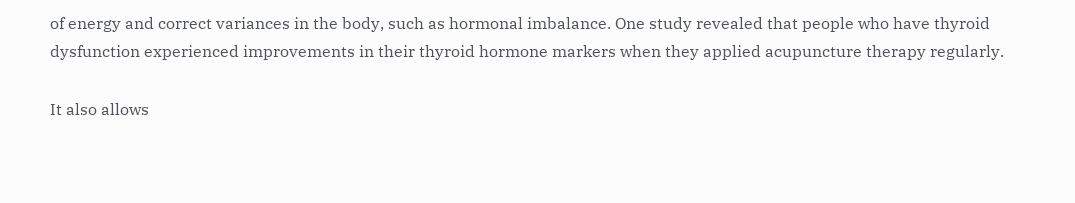of energy and correct variances in the body, such as hormonal imbalance. One study revealed that people who have thyroid dysfunction experienced improvements in their thyroid hormone markers when they applied acupuncture therapy regularly.

It also allows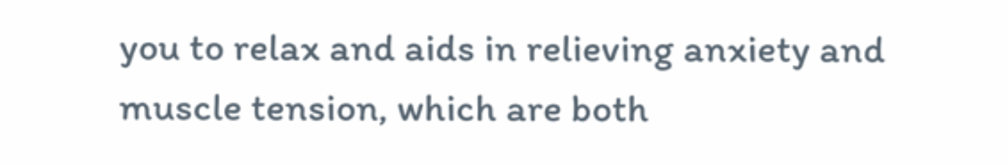you to relax and aids in relieving anxiety and muscle tension, which are both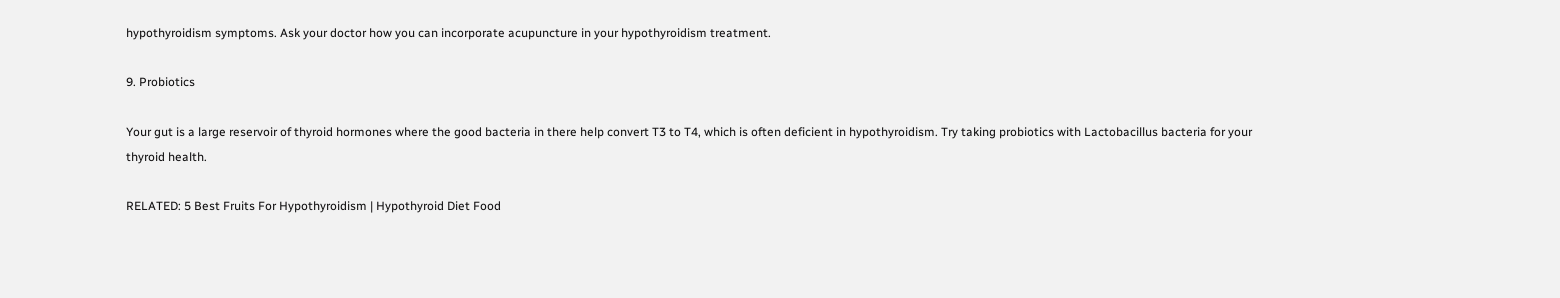hypothyroidism symptoms. Ask your doctor how you can incorporate acupuncture in your hypothyroidism treatment.

9. Probiotics

Your gut is a large reservoir of thyroid hormones where the good bacteria in there help convert T3 to T4, which is often deficient in hypothyroidism. Try taking probiotics with Lactobacillus bacteria for your thyroid health.

RELATED: 5 Best Fruits For Hypothyroidism | Hypothyroid Diet Food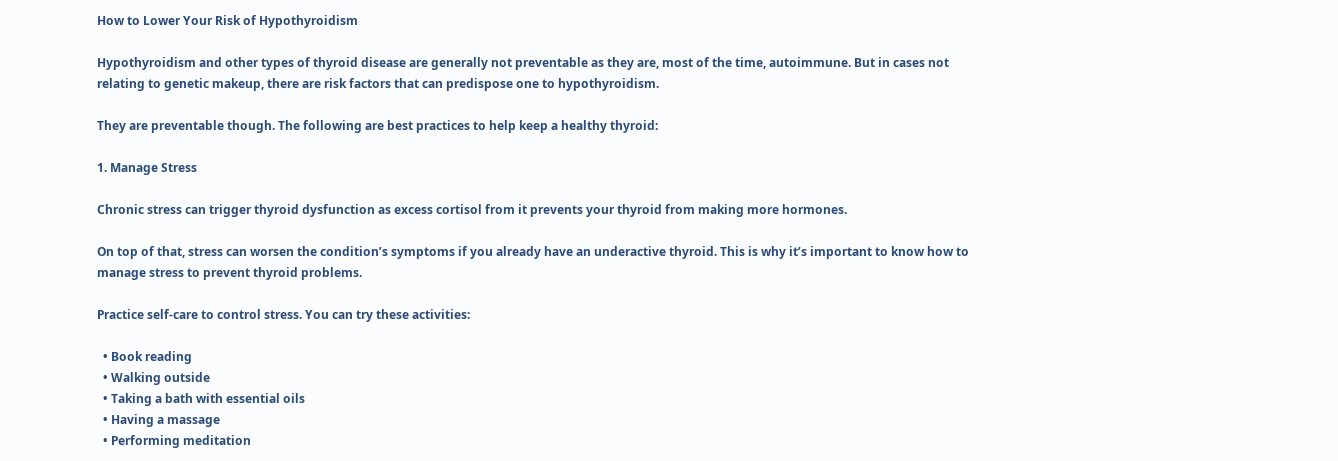How to Lower Your Risk of Hypothyroidism

Hypothyroidism and other types of thyroid disease are generally not preventable as they are, most of the time, autoimmune. But in cases not relating to genetic makeup, there are risk factors that can predispose one to hypothyroidism.

They are preventable though. The following are best practices to help keep a healthy thyroid:

1. Manage Stress

Chronic stress can trigger thyroid dysfunction as excess cortisol from it prevents your thyroid from making more hormones.

On top of that, stress can worsen the condition’s symptoms if you already have an underactive thyroid. This is why it’s important to know how to manage stress to prevent thyroid problems.

Practice self-care to control stress. You can try these activities:

  • Book reading
  • Walking outside
  • Taking a bath with essential oils
  • Having a massage
  • Performing meditation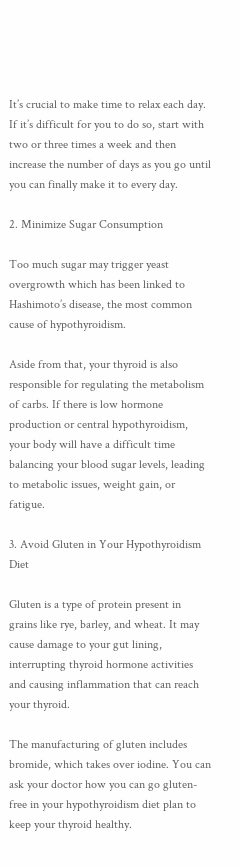It’s crucial to make time to relax each day. If it’s difficult for you to do so, start with two or three times a week and then increase the number of days as you go until you can finally make it to every day.

2. Minimize Sugar Consumption

Too much sugar may trigger yeast overgrowth which has been linked to Hashimoto’s disease, the most common cause of hypothyroidism.

Aside from that, your thyroid is also responsible for regulating the metabolism of carbs. If there is low hormone production or central hypothyroidism, your body will have a difficult time balancing your blood sugar levels, leading to metabolic issues, weight gain, or fatigue.

3. Avoid Gluten in Your Hypothyroidism Diet

Gluten is a type of protein present in grains like rye, barley, and wheat. It may cause damage to your gut lining, interrupting thyroid hormone activities and causing inflammation that can reach your thyroid.

The manufacturing of gluten includes bromide, which takes over iodine. You can ask your doctor how you can go gluten-free in your hypothyroidism diet plan to keep your thyroid healthy.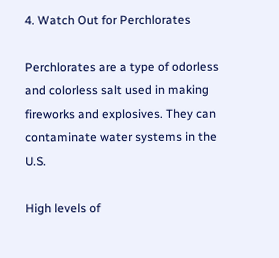4. Watch Out for Perchlorates

Perchlorates are a type of odorless and colorless salt used in making fireworks and explosives. They can contaminate water systems in the U.S.

High levels of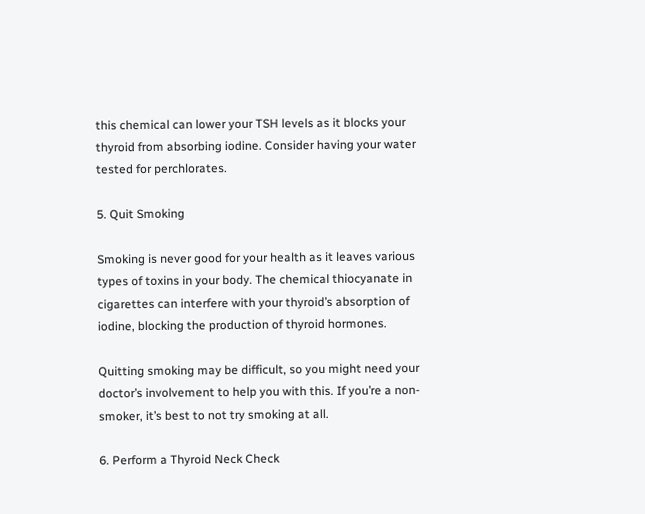this chemical can lower your TSH levels as it blocks your thyroid from absorbing iodine. Consider having your water tested for perchlorates.

5. Quit Smoking

Smoking is never good for your health as it leaves various types of toxins in your body. The chemical thiocyanate in cigarettes can interfere with your thyroid’s absorption of iodine, blocking the production of thyroid hormones.

Quitting smoking may be difficult, so you might need your doctor’s involvement to help you with this. If you’re a non-smoker, it’s best to not try smoking at all.

6. Perform a Thyroid Neck Check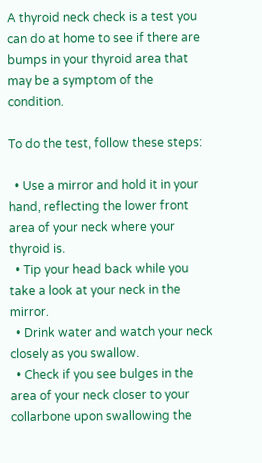A thyroid neck check is a test you can do at home to see if there are bumps in your thyroid area that may be a symptom of the condition.

To do the test, follow these steps:

  • Use a mirror and hold it in your hand, reflecting the lower front area of your neck where your thyroid is.
  • Tip your head back while you take a look at your neck in the mirror.
  • Drink water and watch your neck closely as you swallow.
  • Check if you see bulges in the area of your neck closer to your collarbone upon swallowing the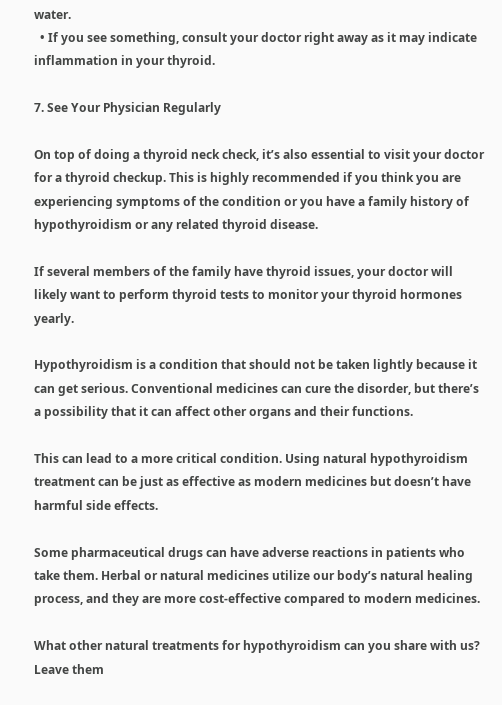water.
  • If you see something, consult your doctor right away as it may indicate inflammation in your thyroid.

7. See Your Physician Regularly

On top of doing a thyroid neck check, it’s also essential to visit your doctor for a thyroid checkup. This is highly recommended if you think you are experiencing symptoms of the condition or you have a family history of hypothyroidism or any related thyroid disease.

If several members of the family have thyroid issues, your doctor will likely want to perform thyroid tests to monitor your thyroid hormones yearly.

Hypothyroidism is a condition that should not be taken lightly because it can get serious. Conventional medicines can cure the disorder, but there’s a possibility that it can affect other organs and their functions.

This can lead to a more critical condition. Using natural hypothyroidism treatment can be just as effective as modern medicines but doesn’t have harmful side effects.

Some pharmaceutical drugs can have adverse reactions in patients who take them. Herbal or natural medicines utilize our body’s natural healing process, and they are more cost-effective compared to modern medicines.

What other natural treatments for hypothyroidism can you share with us? Leave them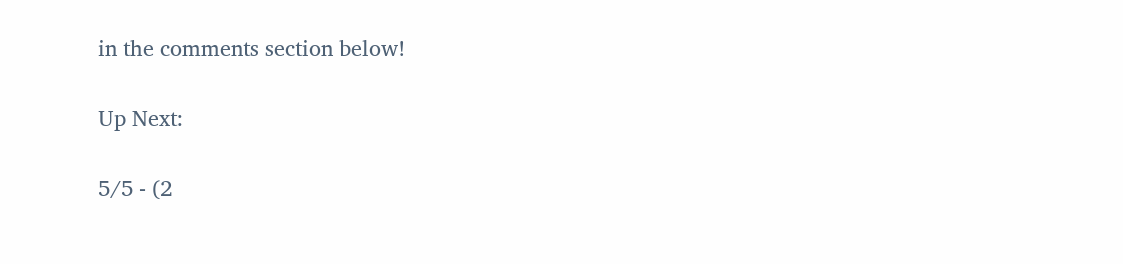in the comments section below!

Up Next:

5/5 - (2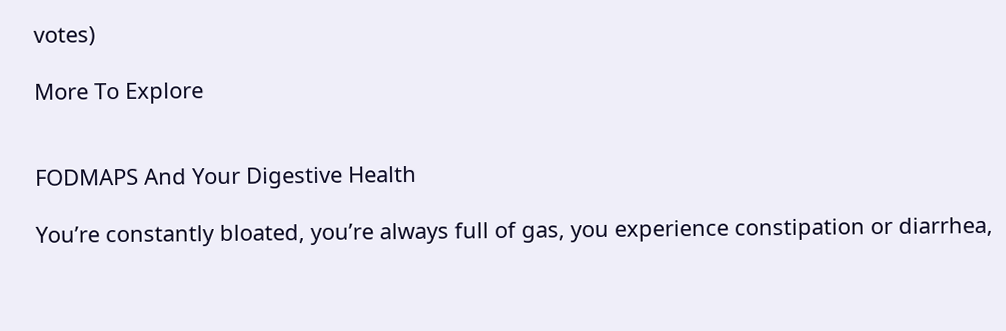votes)

More To Explore


FODMAPS And Your Digestive Health

You’re constantly bloated, you’re always full of gas, you experience constipation or diarrhea,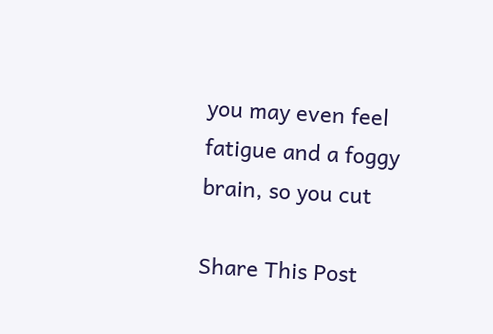you may even feel fatigue and a foggy brain, so you cut

Share This Post